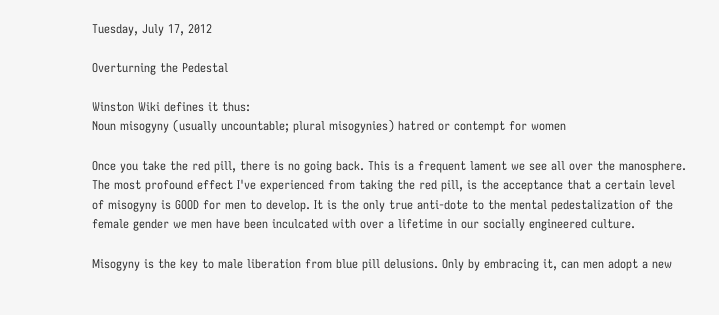Tuesday, July 17, 2012

Overturning the Pedestal

Winston Wiki defines it thus:
Noun misogyny (usually uncountable; plural misogynies) hatred or contempt for women

Once you take the red pill, there is no going back. This is a frequent lament we see all over the manosphere. The most profound effect I've experienced from taking the red pill, is the acceptance that a certain level of misogyny is GOOD for men to develop. It is the only true anti-dote to the mental pedestalization of the female gender we men have been inculcated with over a lifetime in our socially engineered culture.

Misogyny is the key to male liberation from blue pill delusions. Only by embracing it, can men adopt a new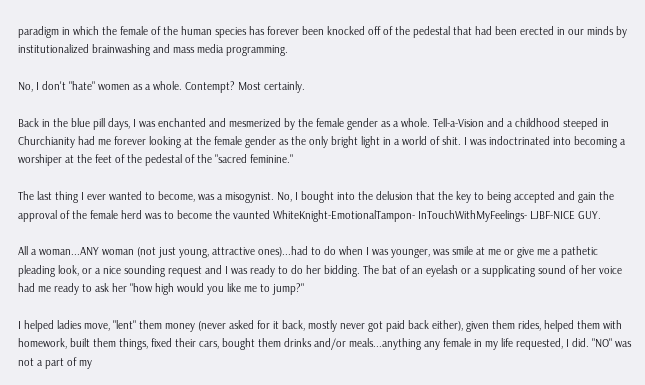paradigm in which the female of the human species has forever been knocked off of the pedestal that had been erected in our minds by institutionalized brainwashing and mass media programming.

No, I don't "hate" women as a whole. Contempt? Most certainly.

Back in the blue pill days, I was enchanted and mesmerized by the female gender as a whole. Tell-a-Vision and a childhood steeped in Churchianity had me forever looking at the female gender as the only bright light in a world of shit. I was indoctrinated into becoming a worshiper at the feet of the pedestal of the "sacred feminine."

The last thing I ever wanted to become, was a misogynist. No, I bought into the delusion that the key to being accepted and gain the approval of the female herd was to become the vaunted WhiteKnight-EmotionalTampon- InTouchWithMyFeelings- LJBF-NICE GUY.

All a woman...ANY woman (not just young, attractive ones)...had to do when I was younger, was smile at me or give me a pathetic pleading look, or a nice sounding request and I was ready to do her bidding. The bat of an eyelash or a supplicating sound of her voice had me ready to ask her "how high would you like me to jump?"

I helped ladies move, "lent" them money (never asked for it back, mostly never got paid back either), given them rides, helped them with homework, built them things, fixed their cars, bought them drinks and/or meals...anything any female in my life requested, I did. "NO" was not a part of my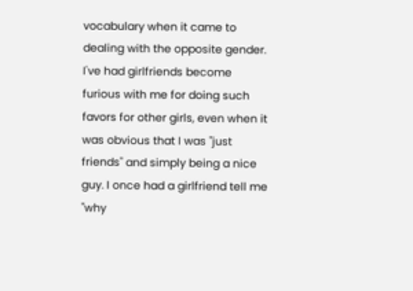vocabulary when it came to dealing with the opposite gender. I've had girlfriends become furious with me for doing such favors for other girls, even when it was obvious that I was "just friends" and simply being a nice guy. I once had a girlfriend tell me "why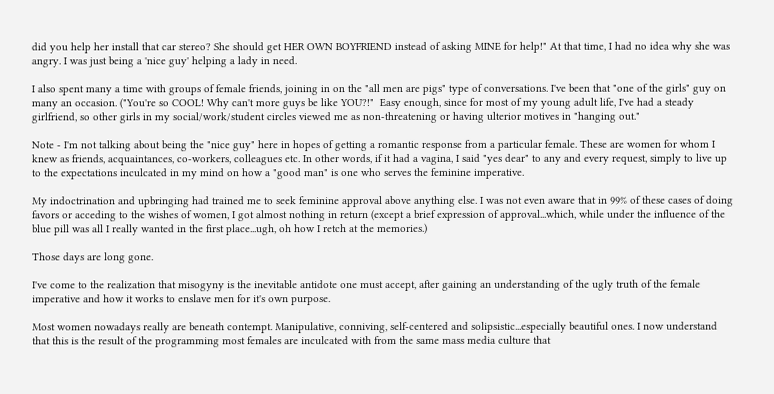did you help her install that car stereo? She should get HER OWN BOYFRIEND instead of asking MINE for help!" At that time, I had no idea why she was angry. I was just being a 'nice guy' helping a lady in need.

I also spent many a time with groups of female friends, joining in on the "all men are pigs" type of conversations. I've been that "one of the girls" guy on many an occasion. ("You're so COOL! Why can't more guys be like YOU?!"  Easy enough, since for most of my young adult life, I've had a steady girlfriend, so other girls in my social/work/student circles viewed me as non-threatening or having ulterior motives in "hanging out."

Note - I'm not talking about being the "nice guy" here in hopes of getting a romantic response from a particular female. These are women for whom I knew as friends, acquaintances, co-workers, colleagues etc. In other words, if it had a vagina, I said "yes dear" to any and every request, simply to live up to the expectations inculcated in my mind on how a "good man" is one who serves the feminine imperative.

My indoctrination and upbringing had trained me to seek feminine approval above anything else. I was not even aware that in 99% of these cases of doing favors or acceding to the wishes of women, I got almost nothing in return (except a brief expression of approval...which, while under the influence of the blue pill was all I really wanted in the first place...ugh, oh how I retch at the memories.)

Those days are long gone.

I've come to the realization that misogyny is the inevitable antidote one must accept, after gaining an understanding of the ugly truth of the female imperative and how it works to enslave men for it's own purpose.

Most women nowadays really are beneath contempt. Manipulative, conniving, self-centered and solipsistic...especially beautiful ones. I now understand that this is the result of the programming most females are inculcated with from the same mass media culture that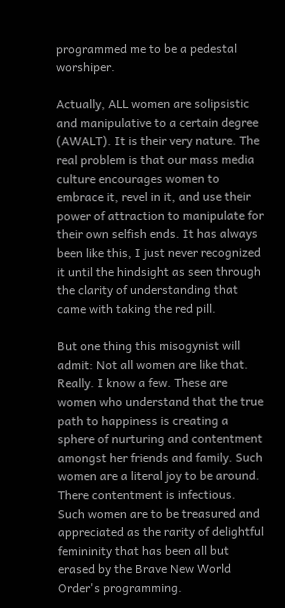programmed me to be a pedestal worshiper.

Actually, ALL women are solipsistic and manipulative to a certain degree (AWALT). It is their very nature. The real problem is that our mass media culture encourages women to embrace it, revel in it, and use their power of attraction to manipulate for their own selfish ends. It has always been like this, I just never recognized it until the hindsight as seen through the clarity of understanding that came with taking the red pill.

But one thing this misogynist will admit: Not all women are like that. Really. I know a few. These are women who understand that the true path to happiness is creating a sphere of nurturing and contentment amongst her friends and family. Such women are a literal joy to be around. There contentment is infectious.
Such women are to be treasured and appreciated as the rarity of delightful femininity that has been all but erased by the Brave New World Order's programming.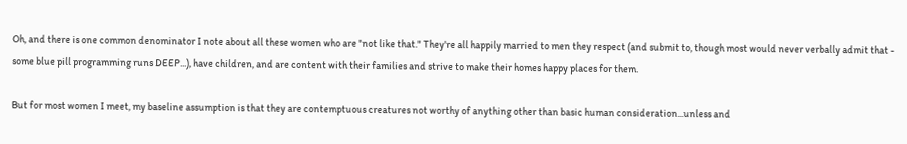Oh, and there is one common denominator I note about all these women who are "not like that." They're all happily married to men they respect (and submit to, though most would never verbally admit that - some blue pill programming runs DEEP...), have children, and are content with their families and strive to make their homes happy places for them.

But for most women I meet, my baseline assumption is that they are contemptuous creatures not worthy of anything other than basic human consideration...unless and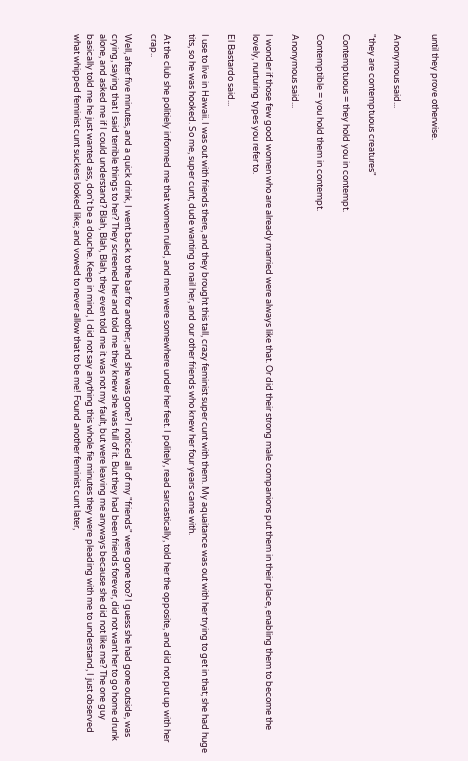until they prove otherwise.


Anonymous said...

"they are contemptuous creatures"

Contemptuous = they hold you in contempt.

Contemptible = you hold them in contempt.

Anonymous said...

I wonder if those few good women who are already married were always like that. Or did their strong male companions put them in their place, enabling them to become the lovely, nurturing types you refer to.

El Bastardo said...

I use to live in Hawaii. I was out with friends there, and they brought this tall, crazy feminist super cunt with them. My aquaitance was out with her trying to get in that; she had huge tits, so he was hooked. So me, super cunt, dude wanting to nail her, and our other friends who knew her four years came with.

At the club she politiely informed me that women ruled, and men were somewhere under her feet. I politely, read sarcastically, told her the opposite, and did not put up with her crap..

Well, after five minutes, and a quick drink, I went back to the bar for another; and she was gone? I noticed all of my "friends" were gone too? I guess she had gone outside, was crying, saying that I said terrible things to her? They screened her and told me they knew she was full of it. But they had been friends forever, did not want her to go home drunk alone, and asked me if I could understand? Blah, Blah, Blah, they even told me it was not my fault, but were leaving me anyways because she did not like me? The one guy basically told me he just wanted ass, don't be a douche. Keep in mind, I did not say anything this whole fie minutes they were pleading with me to understand, I just observed what whipped feminist cunt suckers looked like; and vowed to never allow that to be me! Found another feminist cunt later,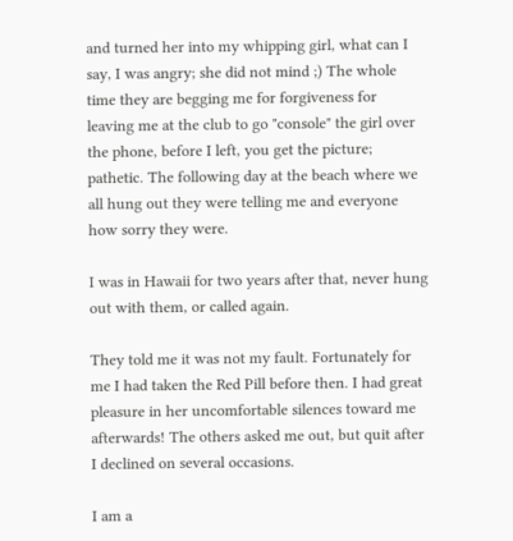and turned her into my whipping girl, what can I say, I was angry; she did not mind ;) The whole time they are begging me for forgiveness for leaving me at the club to go "console" the girl over the phone, before I left, you get the picture; pathetic. The following day at the beach where we all hung out they were telling me and everyone how sorry they were.

I was in Hawaii for two years after that, never hung out with them, or called again.

They told me it was not my fault. Fortunately for me I had taken the Red Pill before then. I had great pleasure in her uncomfortable silences toward me afterwards! The others asked me out, but quit after I declined on several occasions.

I am a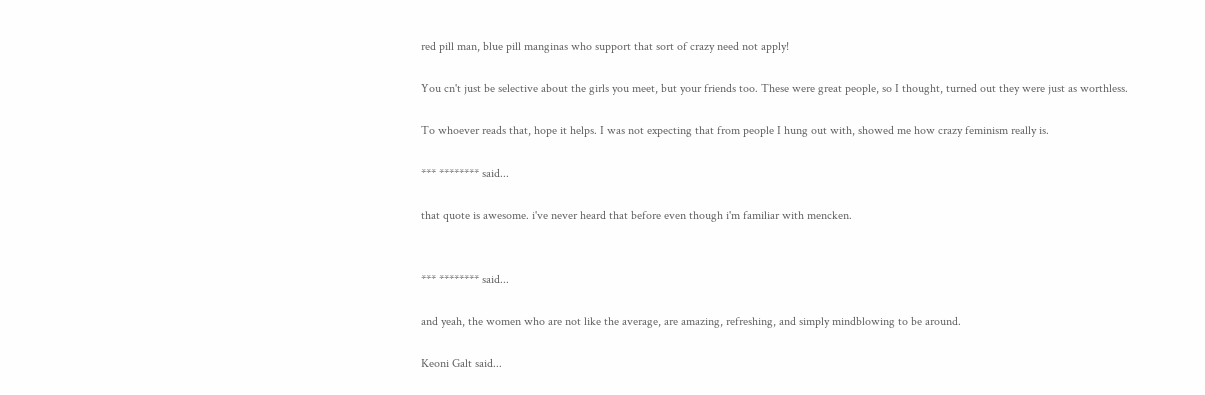red pill man, blue pill manginas who support that sort of crazy need not apply!

You cn't just be selective about the girls you meet, but your friends too. These were great people, so I thought, turned out they were just as worthless.

To whoever reads that, hope it helps. I was not expecting that from people I hung out with, showed me how crazy feminism really is.

*** ******** said...

that quote is awesome. i've never heard that before even though i'm familiar with mencken.


*** ******** said...

and yeah, the women who are not like the average, are amazing, refreshing, and simply mindblowing to be around.

Keoni Galt said...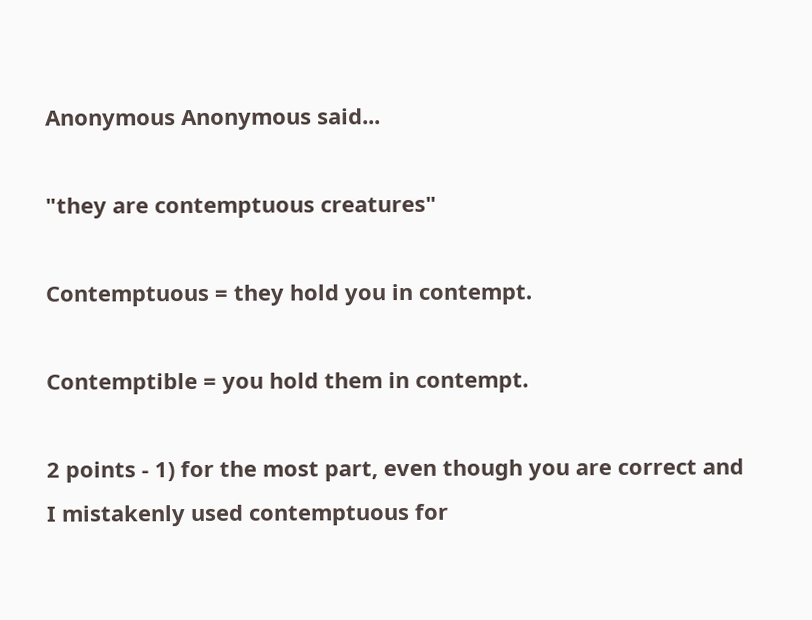Anonymous Anonymous said...

"they are contemptuous creatures"

Contemptuous = they hold you in contempt.

Contemptible = you hold them in contempt.

2 points - 1) for the most part, even though you are correct and I mistakenly used contemptuous for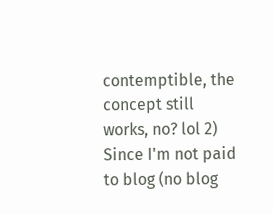contemptible, the concept still works, no? lol 2) Since I'm not paid to blog (no blog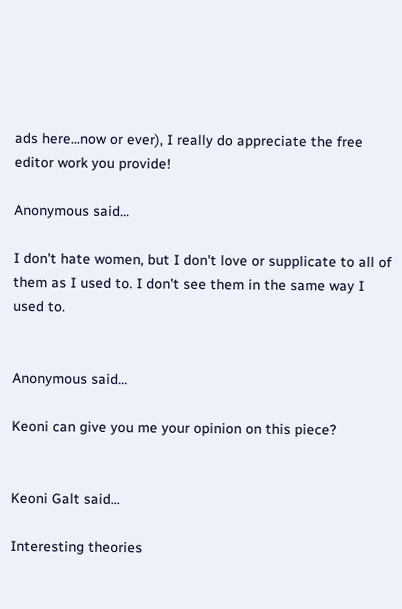ads here...now or ever), I really do appreciate the free editor work you provide!

Anonymous said...

I don't hate women, but I don't love or supplicate to all of them as I used to. I don't see them in the same way I used to.


Anonymous said...

Keoni can give you me your opinion on this piece?


Keoni Galt said...

Interesting theories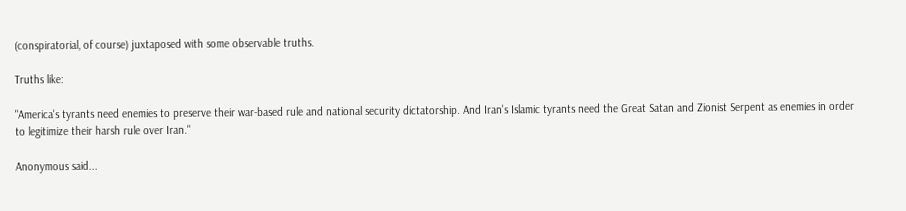(conspiratorial, of course) juxtaposed with some observable truths.

Truths like:

"America's tyrants need enemies to preserve their war-based rule and national security dictatorship. And Iran's Islamic tyrants need the Great Satan and Zionist Serpent as enemies in order to legitimize their harsh rule over Iran."

Anonymous said...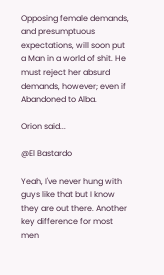Opposing female demands, and presumptuous expectations, will soon put a Man in a world of shit. He must reject her absurd demands, however; even if Abandoned to Alba.

Orion said...

@El Bastardo

Yeah, I've never hung with guys like that but I know they are out there. Another key difference for most men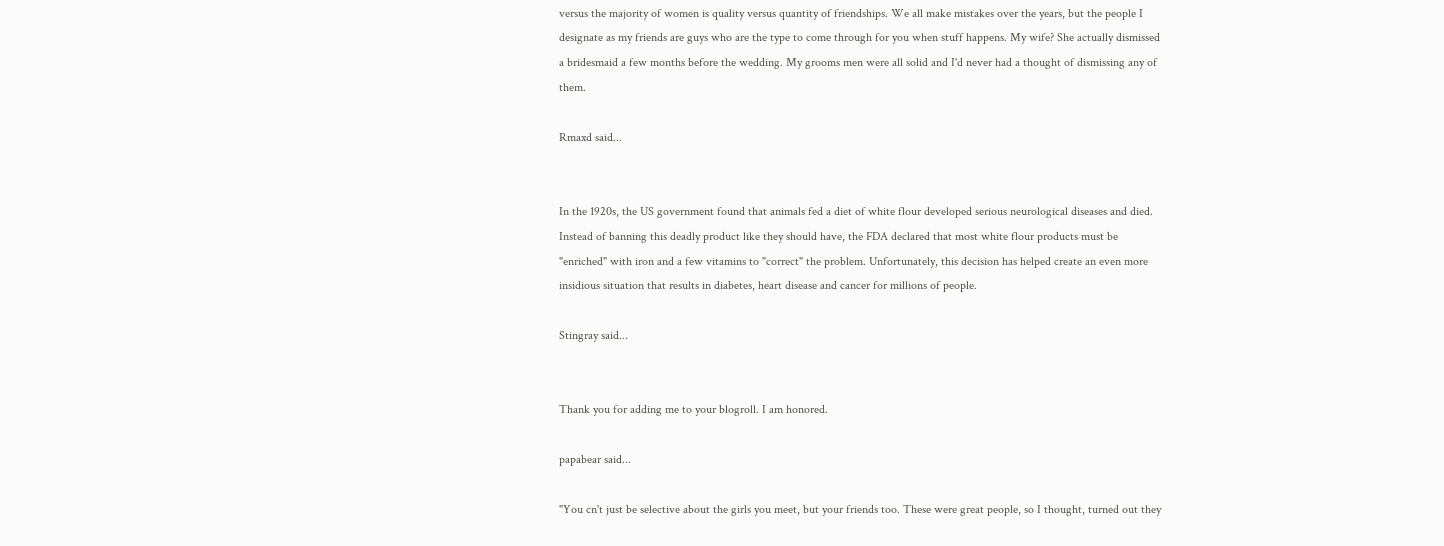versus the majority of women is quality versus quantity of friendships. We all make mistakes over the years, but the people I designate as my friends are guys who are the type to come through for you when stuff happens. My wife? She actually dismissed a bridesmaid a few months before the wedding. My grooms men were all solid and I'd never had a thought of dismissing any of them.

Rmaxd said...


In the 1920s, the US government found that animals fed a diet of white flour developed serious neurological diseases and died.
Instead of banning this deadly product like they should have, the FDA declared that most white flour products must be "enriched" with iron and a few vitamins to "correct" the problem. Unfortunately, this decision has helped create an even more insidious situation that results in diabetes, heart disease and cancer for millions of people.

Stingray said...


Thank you for adding me to your blogroll. I am honored.

papabear said...

"You cn't just be selective about the girls you meet, but your friends too. These were great people, so I thought, turned out they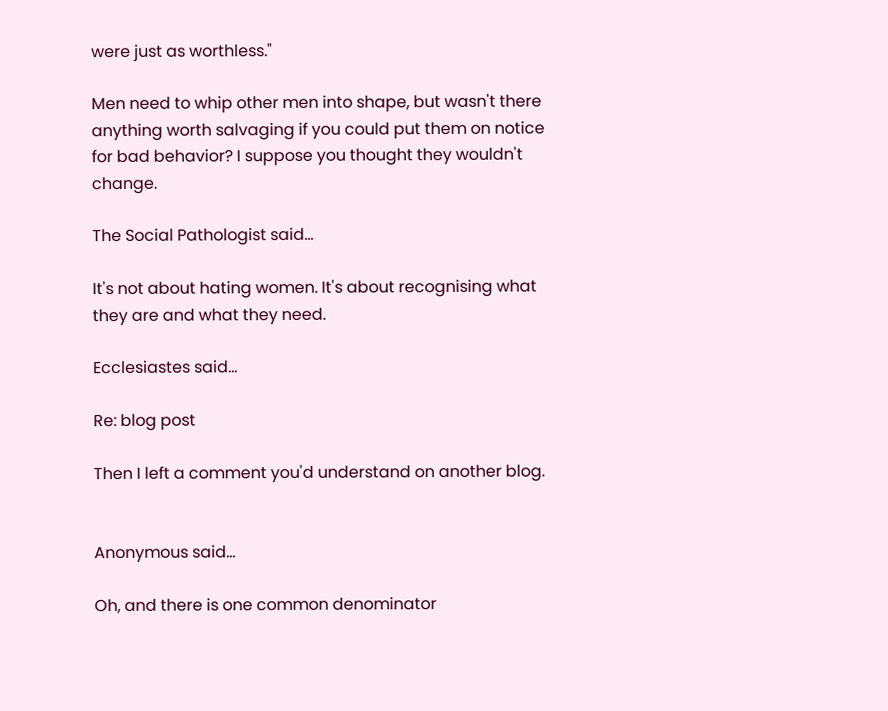were just as worthless."

Men need to whip other men into shape, but wasn't there anything worth salvaging if you could put them on notice for bad behavior? I suppose you thought they wouldn't change.

The Social Pathologist said...

It's not about hating women. It's about recognising what they are and what they need.

Ecclesiastes said...

Re: blog post

Then I left a comment you'd understand on another blog.


Anonymous said...

Oh, and there is one common denominator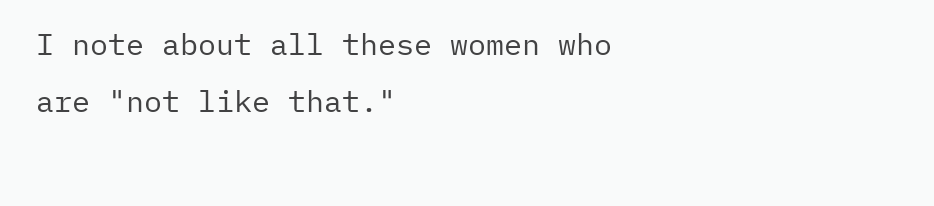I note about all these women who are "not like that."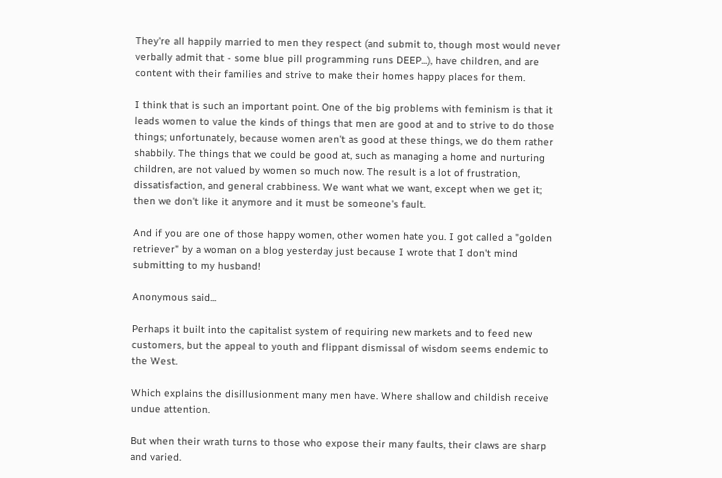They're all happily married to men they respect (and submit to, though most would never verbally admit that - some blue pill programming runs DEEP...), have children, and are content with their families and strive to make their homes happy places for them.

I think that is such an important point. One of the big problems with feminism is that it leads women to value the kinds of things that men are good at and to strive to do those things; unfortunately, because women aren't as good at these things, we do them rather shabbily. The things that we could be good at, such as managing a home and nurturing children, are not valued by women so much now. The result is a lot of frustration, dissatisfaction, and general crabbiness. We want what we want, except when we get it; then we don't like it anymore and it must be someone's fault.

And if you are one of those happy women, other women hate you. I got called a "golden retriever" by a woman on a blog yesterday just because I wrote that I don't mind submitting to my husband!

Anonymous said...

Perhaps it built into the capitalist system of requiring new markets and to feed new customers, but the appeal to youth and flippant dismissal of wisdom seems endemic to the West.

Which explains the disillusionment many men have. Where shallow and childish receive undue attention.

But when their wrath turns to those who expose their many faults, their claws are sharp and varied.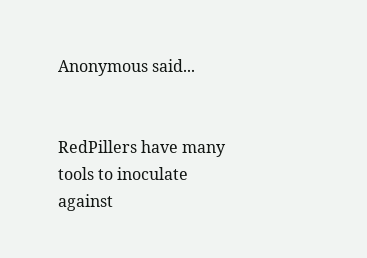Anonymous said...


RedPillers have many tools to inoculate against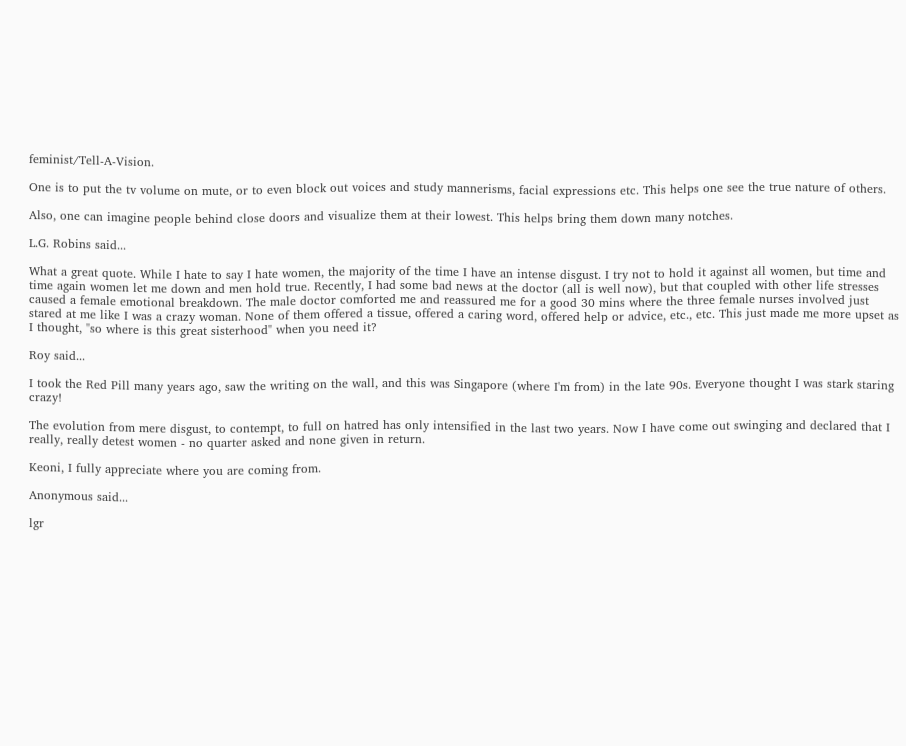feminist/Tell-A-Vision.

One is to put the tv volume on mute, or to even block out voices and study mannerisms, facial expressions etc. This helps one see the true nature of others.

Also, one can imagine people behind close doors and visualize them at their lowest. This helps bring them down many notches.

L.G. Robins said...

What a great quote. While I hate to say I hate women, the majority of the time I have an intense disgust. I try not to hold it against all women, but time and time again women let me down and men hold true. Recently, I had some bad news at the doctor (all is well now), but that coupled with other life stresses caused a female emotional breakdown. The male doctor comforted me and reassured me for a good 30 mins where the three female nurses involved just stared at me like I was a crazy woman. None of them offered a tissue, offered a caring word, offered help or advice, etc., etc. This just made me more upset as I thought, "so where is this great sisterhood" when you need it?

Roy said...

I took the Red Pill many years ago, saw the writing on the wall, and this was Singapore (where I'm from) in the late 90s. Everyone thought I was stark staring crazy!

The evolution from mere disgust, to contempt, to full on hatred has only intensified in the last two years. Now I have come out swinging and declared that I really, really detest women - no quarter asked and none given in return.

Keoni, I fully appreciate where you are coming from.

Anonymous said...

lgr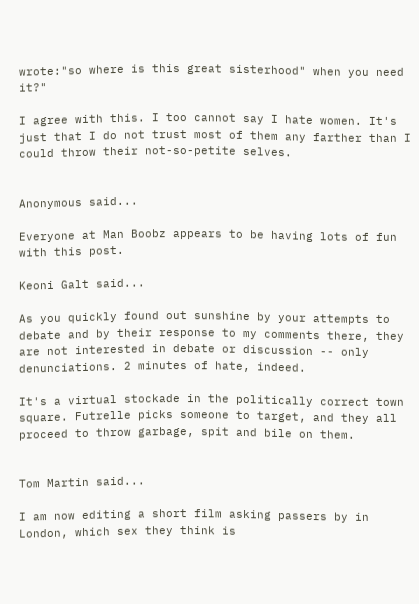wrote:"so where is this great sisterhood" when you need it?"

I agree with this. I too cannot say I hate women. It's just that I do not trust most of them any farther than I could throw their not-so-petite selves.


Anonymous said...

Everyone at Man Boobz appears to be having lots of fun with this post.

Keoni Galt said...

As you quickly found out sunshine by your attempts to debate and by their response to my comments there, they are not interested in debate or discussion -- only denunciations. 2 minutes of hate, indeed.

It's a virtual stockade in the politically correct town square. Futrelle picks someone to target, and they all proceed to throw garbage, spit and bile on them.


Tom Martin said...

I am now editing a short film asking passers by in London, which sex they think is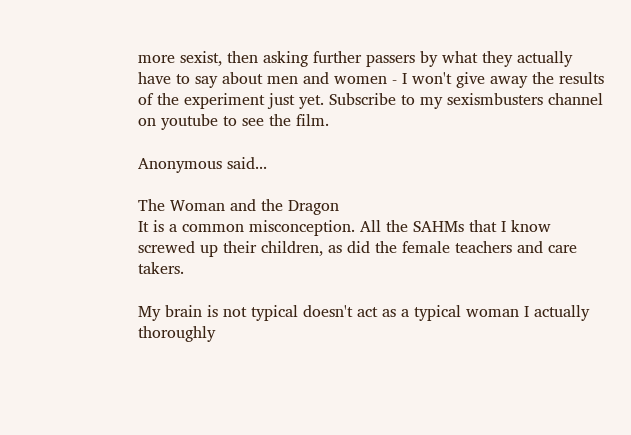more sexist, then asking further passers by what they actually have to say about men and women - I won't give away the results of the experiment just yet. Subscribe to my sexismbusters channel on youtube to see the film.

Anonymous said...

The Woman and the Dragon
It is a common misconception. All the SAHMs that I know screwed up their children, as did the female teachers and care takers.

My brain is not typical doesn't act as a typical woman I actually thoroughly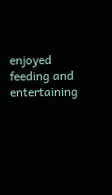enjoyed feeding and entertaining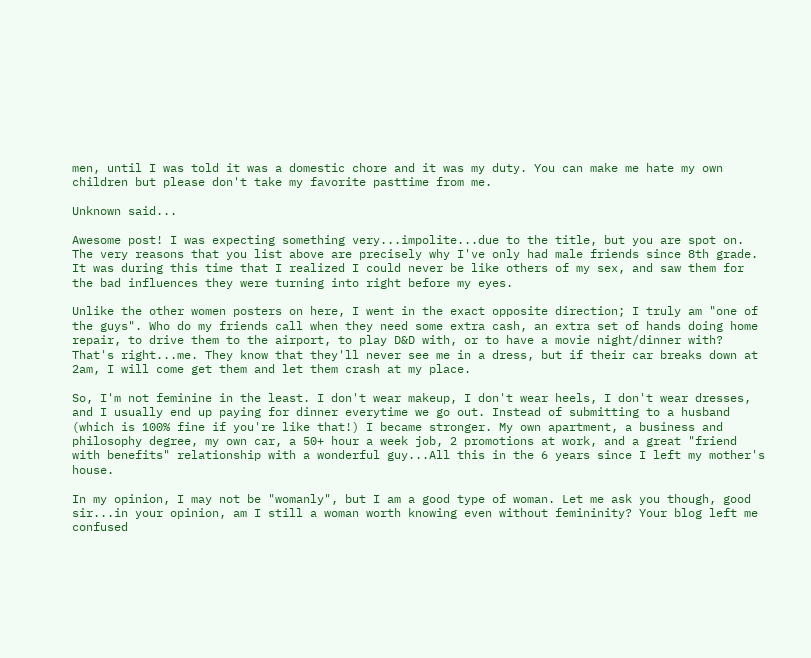men, until I was told it was a domestic chore and it was my duty. You can make me hate my own children but please don't take my favorite pasttime from me.

Unknown said...

Awesome post! I was expecting something very...impolite...due to the title, but you are spot on. The very reasons that you list above are precisely why I've only had male friends since 8th grade. It was during this time that I realized I could never be like others of my sex, and saw them for the bad influences they were turning into right before my eyes.

Unlike the other women posters on here, I went in the exact opposite direction; I truly am "one of the guys". Who do my friends call when they need some extra cash, an extra set of hands doing home repair, to drive them to the airport, to play D&D with, or to have a movie night/dinner with? That's right...me. They know that they'll never see me in a dress, but if their car breaks down at 2am, I will come get them and let them crash at my place.

So, I'm not feminine in the least. I don't wear makeup, I don't wear heels, I don't wear dresses, and I usually end up paying for dinner everytime we go out. Instead of submitting to a husband (which is 100% fine if you're like that!) I became stronger. My own apartment, a business and philosophy degree, my own car, a 50+ hour a week job, 2 promotions at work, and a great "friend with benefits" relationship with a wonderful guy...All this in the 6 years since I left my mother's house.

In my opinion, I may not be "womanly", but I am a good type of woman. Let me ask you though, good sir...in your opinion, am I still a woman worth knowing even without femininity? Your blog left me confused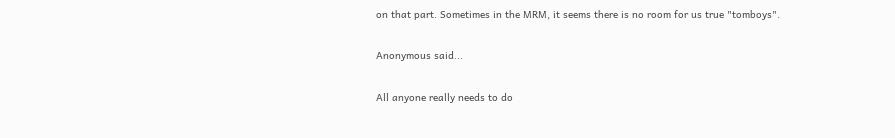on that part. Sometimes in the MRM, it seems there is no room for us true "tomboys".

Anonymous said...

All anyone really needs to do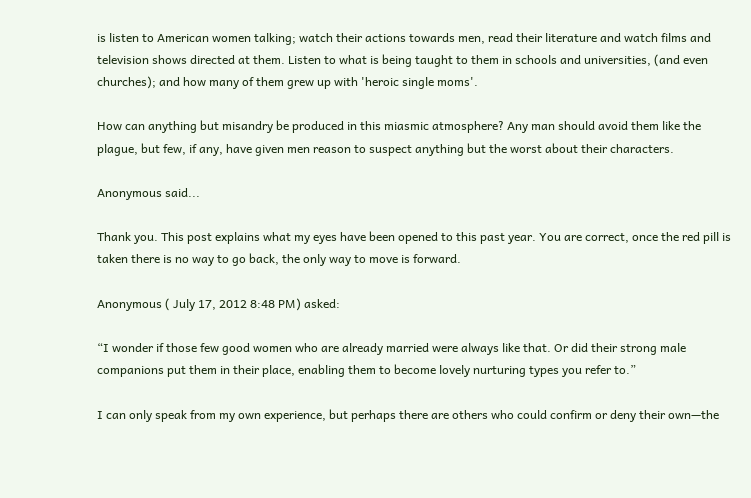is listen to American women talking; watch their actions towards men, read their literature and watch films and television shows directed at them. Listen to what is being taught to them in schools and universities, (and even churches); and how many of them grew up with 'heroic single moms'.

How can anything but misandry be produced in this miasmic atmosphere? Any man should avoid them like the plague, but few, if any, have given men reason to suspect anything but the worst about their characters.

Anonymous said...

Thank you. This post explains what my eyes have been opened to this past year. You are correct, once the red pill is taken there is no way to go back, the only way to move is forward.

Anonymous ( July 17, 2012 8:48 PM) asked:

“I wonder if those few good women who are already married were always like that. Or did their strong male companions put them in their place, enabling them to become lovely nurturing types you refer to.”

I can only speak from my own experience, but perhaps there are others who could confirm or deny their own—the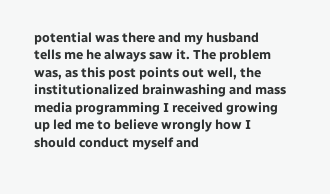potential was there and my husband tells me he always saw it. The problem was, as this post points out well, the institutionalized brainwashing and mass media programming I received growing up led me to believe wrongly how I should conduct myself and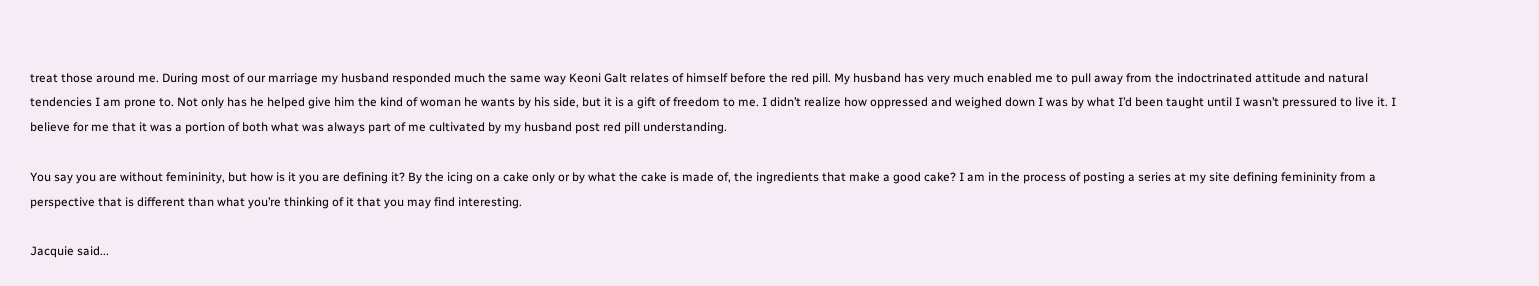treat those around me. During most of our marriage my husband responded much the same way Keoni Galt relates of himself before the red pill. My husband has very much enabled me to pull away from the indoctrinated attitude and natural tendencies I am prone to. Not only has he helped give him the kind of woman he wants by his side, but it is a gift of freedom to me. I didn’t realize how oppressed and weighed down I was by what I’d been taught until I wasn’t pressured to live it. I believe for me that it was a portion of both what was always part of me cultivated by my husband post red pill understanding.

You say you are without femininity, but how is it you are defining it? By the icing on a cake only or by what the cake is made of, the ingredients that make a good cake? I am in the process of posting a series at my site defining femininity from a perspective that is different than what you’re thinking of it that you may find interesting.

Jacquie said...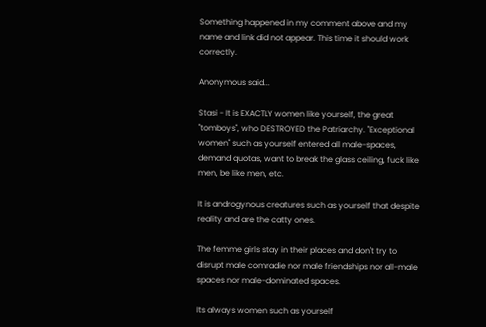Something happened in my comment above and my name and link did not appear. This time it should work correctly.

Anonymous said...

Stasi - It is EXACTLY women like yourself, the great "tomboys", who DESTROYED the Patriarchy. "Exceptional women" such as yourself entered all male-spaces, demand quotas, want to break the glass ceiling, fuck like men, be like men, etc.

It is androgynous creatures such as yourself that despite reality and are the catty ones.

The femme girls stay in their places and don't try to disrupt male comradie nor male friendships nor all-male spaces nor male-dominated spaces.

Its always women such as yourself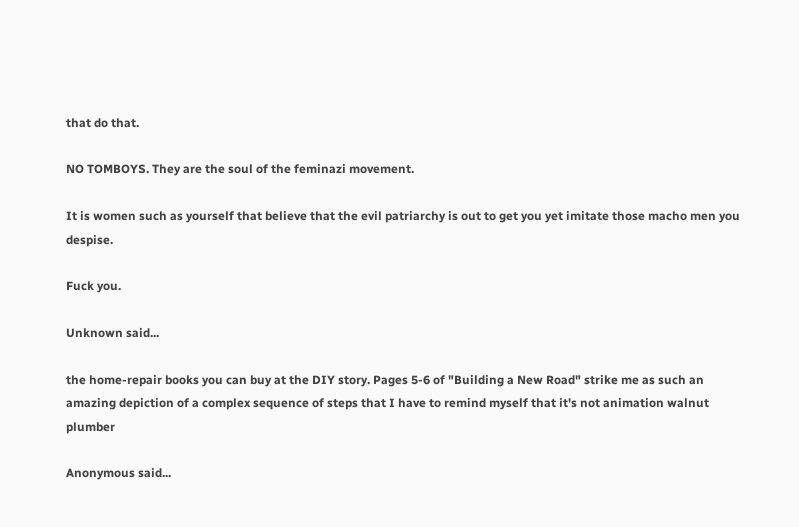that do that.

NO TOMBOYS. They are the soul of the feminazi movement.

It is women such as yourself that believe that the evil patriarchy is out to get you yet imitate those macho men you despise.

Fuck you.

Unknown said...

the home-repair books you can buy at the DIY story. Pages 5-6 of "Building a New Road" strike me as such an amazing depiction of a complex sequence of steps that I have to remind myself that it's not animation walnut plumber

Anonymous said...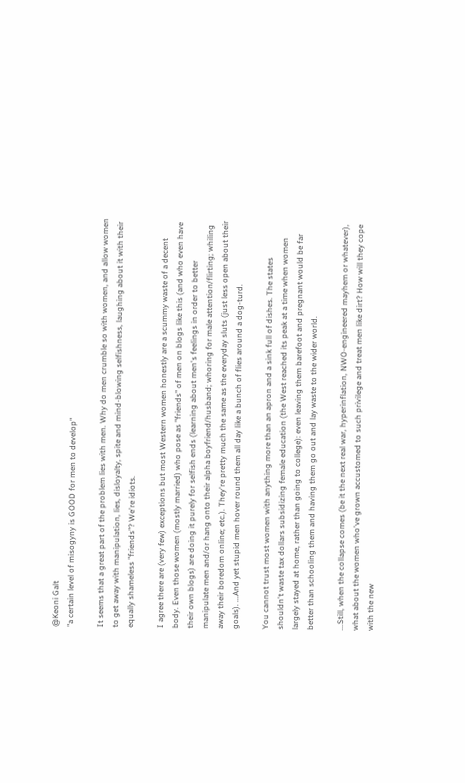@Keoni Galt
"a certain level of misogyny is GOOD for men to develop"

It seems that a great part of the problem lies with men. Why do men crumble so with women, and allow women to get away with manipulation, lies, disloyalty, spite and mind-blowing selfishness, laughing about it with their equally shameless "friends"? We're idiots.

I agree there are (very few) exceptions but most Western women honestly are a scummy waste of a decent body. Even those women (mostly married) who pose as "friends" of men on blogs like this (and who even have their own blogs) are doing it purely for selfish ends (learning about men's feelings in order to better manipulate men and/or hang onto their alpha boyfriend/husband; whoring for male attention/flirting; whiling away their boredom online; etc.). They're pretty much the same as the everyday sluts (just less open about their goals). ...And yet stupid men hover round them all day like a bunch of flies around a dog-turd.

You cannot trust most women with anything more than an apron and a sink full of dishes. The states shouldn't waste tax dollars subsidizing female education (the West reached its peak at a time when women largely stayed at home, rather than going to college): even leaving them barefoot and pregnant would be far better than schooling them and having them go out and lay waste to the wider world.

...Still, when the collapse comes (be it the next real war, hyperinflation, NWO-engineered mayhem or whatever), what about the women who've grown accustomed to such privilege and treat men like dirt? How will they cope with the new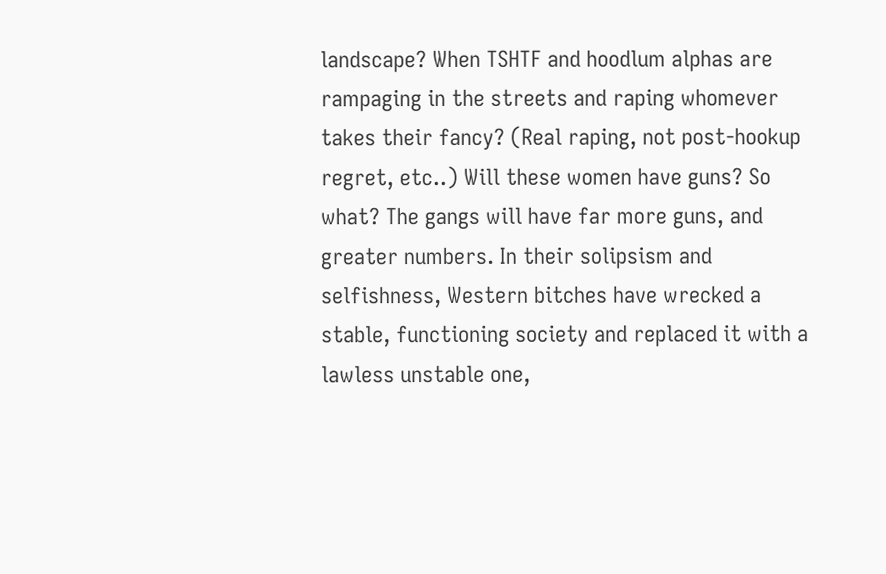landscape? When TSHTF and hoodlum alphas are rampaging in the streets and raping whomever takes their fancy? (Real raping, not post-hookup regret, etc..) Will these women have guns? So what? The gangs will have far more guns, and greater numbers. In their solipsism and selfishness, Western bitches have wrecked a stable, functioning society and replaced it with a lawless unstable one,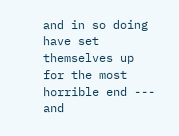and in so doing have set themselves up for the most horrible end --- and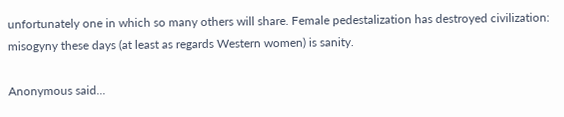unfortunately one in which so many others will share. Female pedestalization has destroyed civilization: misogyny these days (at least as regards Western women) is sanity.

Anonymous said...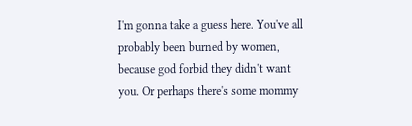I'm gonna take a guess here. You've all probably been burned by women, because god forbid they didn't want you. Or perhaps there's some mommy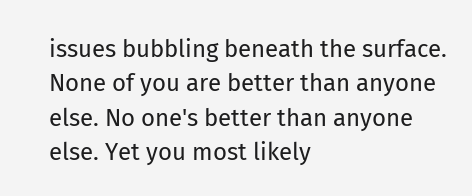issues bubbling beneath the surface. None of you are better than anyone else. No one's better than anyone else. Yet you most likely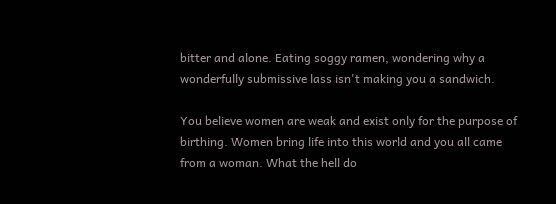bitter and alone. Eating soggy ramen, wondering why a wonderfully submissive lass isn't making you a sandwich.

You believe women are weak and exist only for the purpose of birthing. Women bring life into this world and you all came from a woman. What the hell do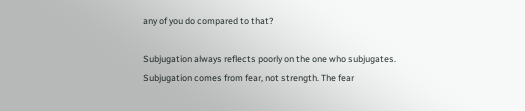any of you do compared to that?

Subjugation always reflects poorly on the one who subjugates. Subjugation comes from fear, not strength. The fear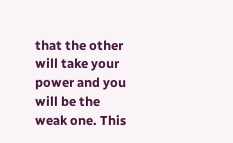that the other will take your power and you will be the weak one. This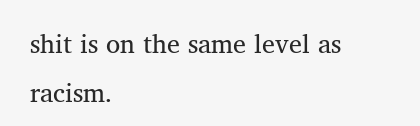shit is on the same level as racism.